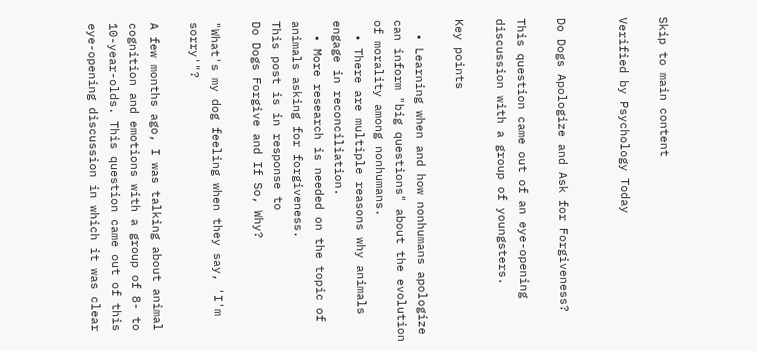Skip to main content

Verified by Psychology Today


Do Dogs Apologize and Ask for Forgiveness?

This question came out of an eye-opening discussion with a group of youngsters.

Key points

  • Learning when and how nonhumans apologize can inform "big questions" about the evolution of morality among nonhumans.
  • There are multiple reasons why animals engage in reconciliation.
  • More research is needed on the topic of animals asking for forgiveness.
This post is in response to
Do Dogs Forgive and If So, Why?

"What's my dog feeling when they say, 'I'm sorry'"?

A few months ago, I was talking about animal cognition and emotions with a group of 8- to 10-year-olds. This question came out of this eye-opening discussion in which it was clear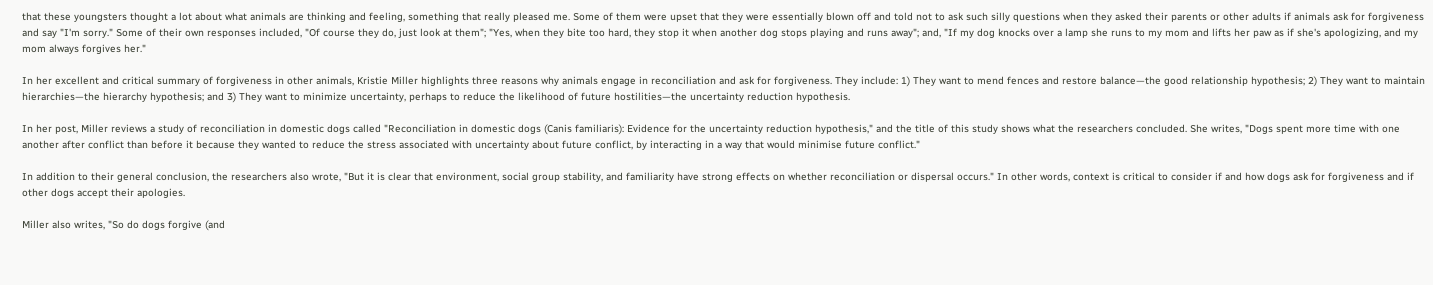that these youngsters thought a lot about what animals are thinking and feeling, something that really pleased me. Some of them were upset that they were essentially blown off and told not to ask such silly questions when they asked their parents or other adults if animals ask for forgiveness and say "I'm sorry." Some of their own responses included, "Of course they do, just look at them"; "Yes, when they bite too hard, they stop it when another dog stops playing and runs away"; and, "If my dog knocks over a lamp she runs to my mom and lifts her paw as if she's apologizing, and my mom always forgives her."

In her excellent and critical summary of forgiveness in other animals, Kristie Miller highlights three reasons why animals engage in reconciliation and ask for forgiveness. They include: 1) They want to mend fences and restore balance—the good relationship hypothesis; 2) They want to maintain hierarchies—the hierarchy hypothesis; and 3) They want to minimize uncertainty, perhaps to reduce the likelihood of future hostilities—the uncertainty reduction hypothesis.

In her post, Miller reviews a study of reconciliation in domestic dogs called "Reconciliation in domestic dogs (Canis familiaris): Evidence for the uncertainty reduction hypothesis," and the title of this study shows what the researchers concluded. She writes, "Dogs spent more time with one another after conflict than before it because they wanted to reduce the stress associated with uncertainty about future conflict, by interacting in a way that would minimise future conflict."

In addition to their general conclusion, the researchers also wrote, "But it is clear that environment, social group stability, and familiarity have strong effects on whether reconciliation or dispersal occurs." In other words, context is critical to consider if and how dogs ask for forgiveness and if other dogs accept their apologies.

Miller also writes, "So do dogs forgive (and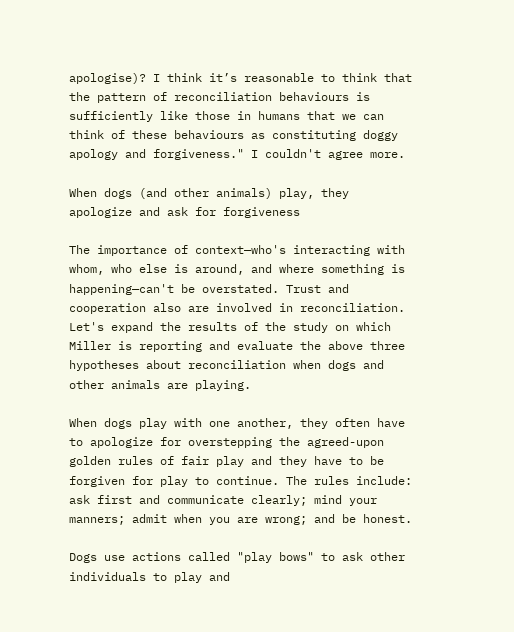apologise)? I think it’s reasonable to think that the pattern of reconciliation behaviours is sufficiently like those in humans that we can think of these behaviours as constituting doggy apology and forgiveness." I couldn't agree more.

When dogs (and other animals) play, they apologize and ask for forgiveness

The importance of context—who's interacting with whom, who else is around, and where something is happening—can't be overstated. Trust and cooperation also are involved in reconciliation. Let's expand the results of the study on which Miller is reporting and evaluate the above three hypotheses about reconciliation when dogs and other animals are playing.

When dogs play with one another, they often have to apologize for overstepping the agreed-upon golden rules of fair play and they have to be forgiven for play to continue. The rules include: ask first and communicate clearly; mind your manners; admit when you are wrong; and be honest.

Dogs use actions called "play bows" to ask other individuals to play and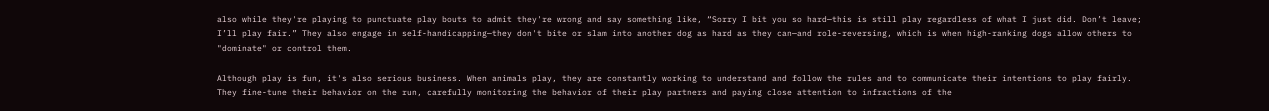also while they're playing to punctuate play bouts to admit they're wrong and say something like, “Sorry I bit you so hard—this is still play regardless of what I just did. Don’t leave; I’ll play fair.” They also engage in self-handicapping—they don't bite or slam into another dog as hard as they can—and role-reversing, which is when high-ranking dogs allow others to "dominate" or control them.

Although play is fun, it's also serious business. When animals play, they are constantly working to understand and follow the rules and to communicate their intentions to play fairly. They fine-tune their behavior on the run, carefully monitoring the behavior of their play partners and paying close attention to infractions of the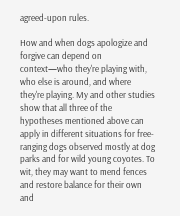agreed-upon rules.

How and when dogs apologize and forgive can depend on context—who they're playing with, who else is around, and where they're playing. My and other studies show that all three of the hypotheses mentioned above can apply in different situations for free-ranging dogs observed mostly at dog parks and for wild young coyotes. To wit, they may want to mend fences and restore balance for their own and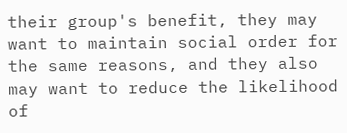their group's benefit, they may want to maintain social order for the same reasons, and they also may want to reduce the likelihood of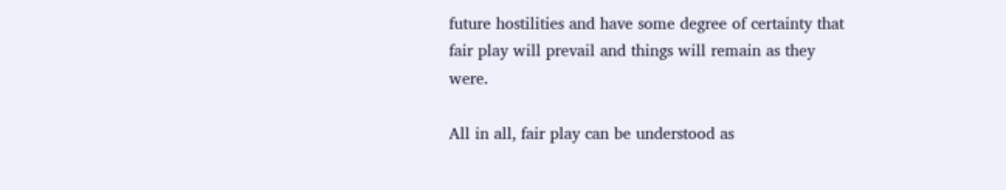future hostilities and have some degree of certainty that fair play will prevail and things will remain as they were.

All in all, fair play can be understood as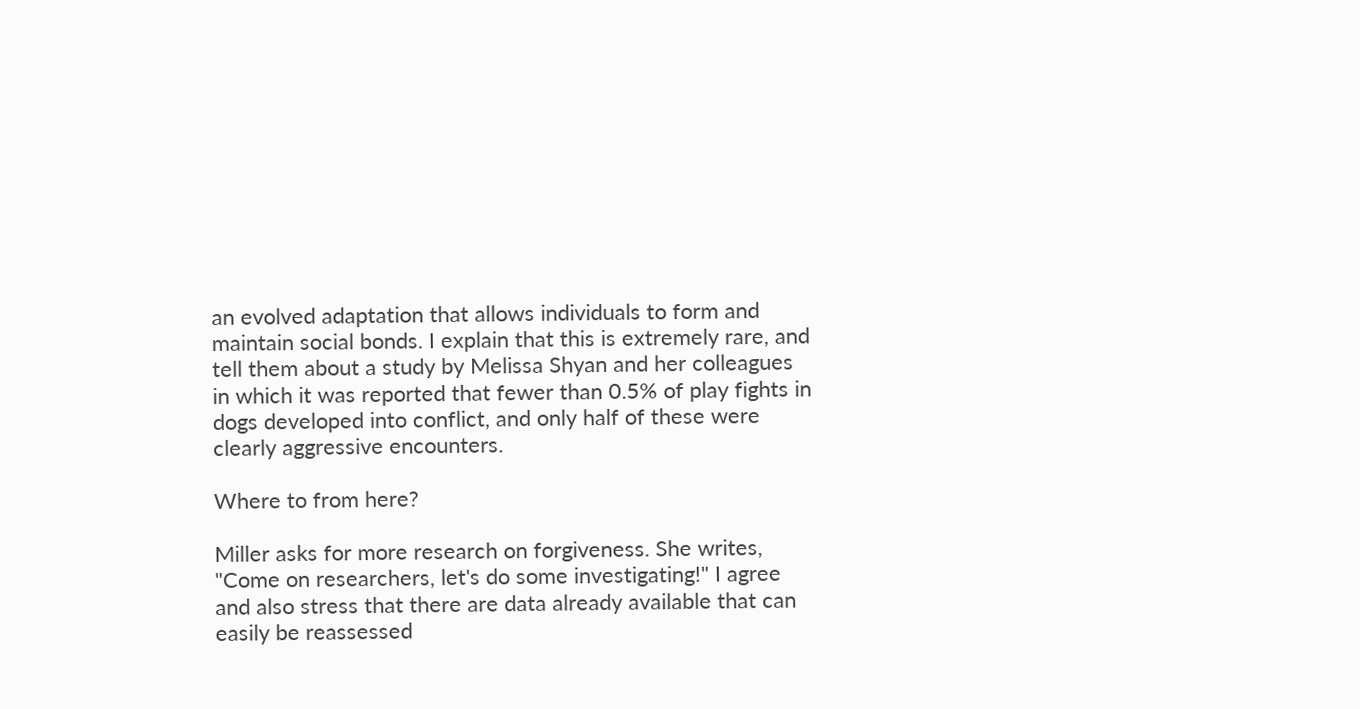an evolved adaptation that allows individuals to form and maintain social bonds. I explain that this is extremely rare, and tell them about a study by Melissa Shyan and her colleagues in which it was reported that fewer than 0.5% of play fights in dogs developed into conflict, and only half of these were clearly aggressive encounters.

Where to from here?

Miller asks for more research on forgiveness. She writes, "Come on researchers, let's do some investigating!" I agree and also stress that there are data already available that can easily be reassessed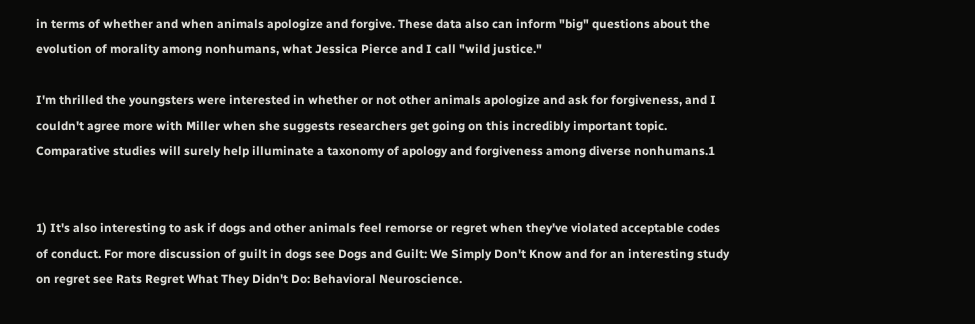in terms of whether and when animals apologize and forgive. These data also can inform "big" questions about the evolution of morality among nonhumans, what Jessica Pierce and I call "wild justice."

I'm thrilled the youngsters were interested in whether or not other animals apologize and ask for forgiveness, and I couldn't agree more with Miller when she suggests researchers get going on this incredibly important topic. Comparative studies will surely help illuminate a taxonomy of apology and forgiveness among diverse nonhumans.1


1) It's also interesting to ask if dogs and other animals feel remorse or regret when they've violated acceptable codes of conduct. For more discussion of guilt in dogs see Dogs and Guilt: We Simply Don't Know and for an interesting study on regret see Rats Regret What They Didn't Do: Behavioral Neuroscience.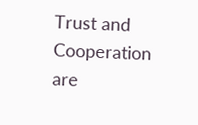Trust and Cooperation are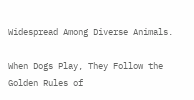Widespread Among Diverse Animals.

When Dogs Play, They Follow the Golden Rules of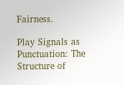Fairness.

Play Signals as Punctuation: The Structure of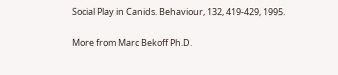Social Play in Canids. Behaviour, 132, 419-429, 1995.

More from Marc Bekoff Ph.D.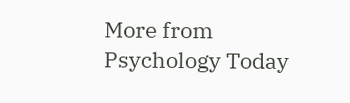More from Psychology Today